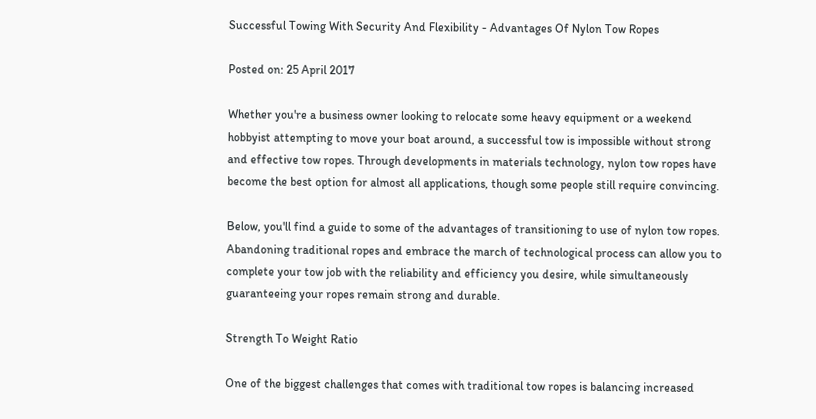Successful Towing With Security And Flexibility - Advantages Of Nylon Tow Ropes

Posted on: 25 April 2017

Whether you're a business owner looking to relocate some heavy equipment or a weekend hobbyist attempting to move your boat around, a successful tow is impossible without strong and effective tow ropes. Through developments in materials technology, nylon tow ropes have become the best option for almost all applications, though some people still require convincing.

Below, you'll find a guide to some of the advantages of transitioning to use of nylon tow ropes. Abandoning traditional ropes and embrace the march of technological process can allow you to complete your tow job with the reliability and efficiency you desire, while simultaneously guaranteeing your ropes remain strong and durable.

Strength To Weight Ratio

One of the biggest challenges that comes with traditional tow ropes is balancing increased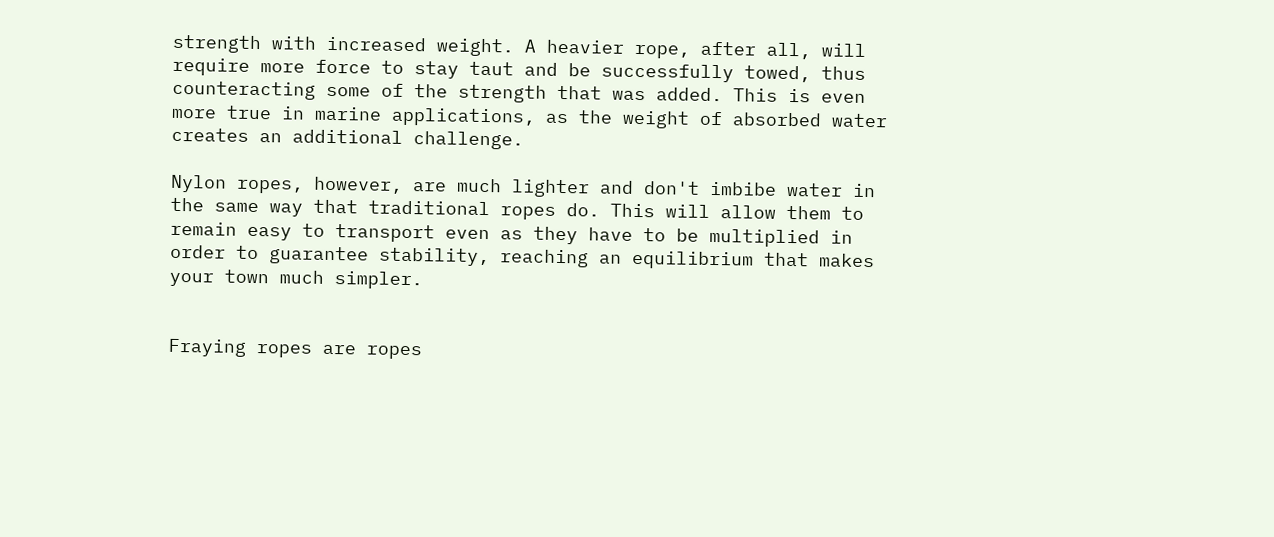strength with increased weight. A heavier rope, after all, will require more force to stay taut and be successfully towed, thus counteracting some of the strength that was added. This is even more true in marine applications, as the weight of absorbed water creates an additional challenge.

Nylon ropes, however, are much lighter and don't imbibe water in the same way that traditional ropes do. This will allow them to remain easy to transport even as they have to be multiplied in order to guarantee stability, reaching an equilibrium that makes your town much simpler.


Fraying ropes are ropes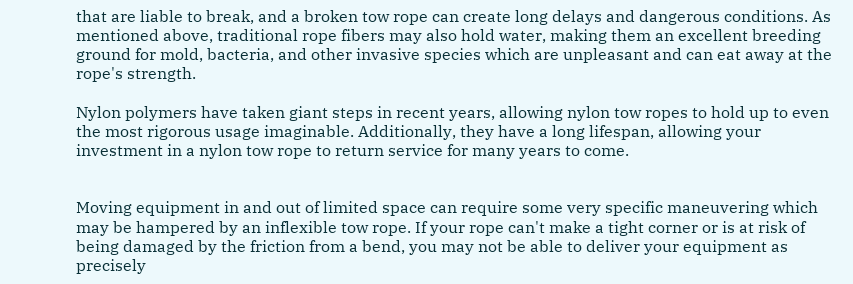that are liable to break, and a broken tow rope can create long delays and dangerous conditions. As mentioned above, traditional rope fibers may also hold water, making them an excellent breeding ground for mold, bacteria, and other invasive species which are unpleasant and can eat away at the rope's strength.

Nylon polymers have taken giant steps in recent years, allowing nylon tow ropes to hold up to even the most rigorous usage imaginable. Additionally, they have a long lifespan, allowing your investment in a nylon tow rope to return service for many years to come.


Moving equipment in and out of limited space can require some very specific maneuvering which may be hampered by an inflexible tow rope. If your rope can't make a tight corner or is at risk of being damaged by the friction from a bend, you may not be able to deliver your equipment as precisely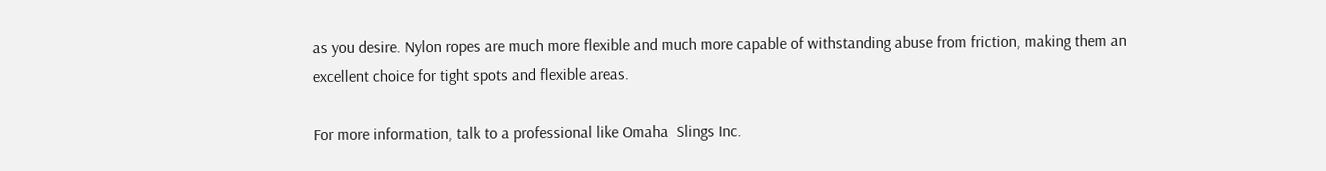as you desire. Nylon ropes are much more flexible and much more capable of withstanding abuse from friction, making them an excellent choice for tight spots and flexible areas.

For more information, talk to a professional like Omaha  Slings Inc.